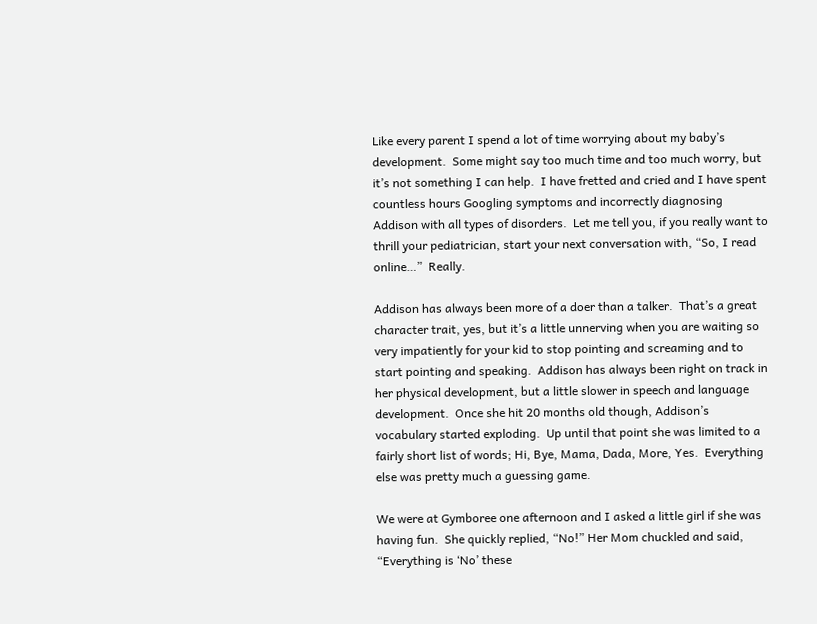Like every parent I spend a lot of time worrying about my baby’s development.  Some might say too much time and too much worry, but it’s not something I can help.  I have fretted and cried and I have spent countless hours Googling symptoms and incorrectly diagnosing Addison with all types of disorders.  Let me tell you, if you really want to thrill your pediatrician, start your next conversation with, “So, I read online…”  Really.

Addison has always been more of a doer than a talker.  That’s a great character trait, yes, but it’s a little unnerving when you are waiting so very impatiently for your kid to stop pointing and screaming and to start pointing and speaking.  Addison has always been right on track in her physical development, but a little slower in speech and language development.  Once she hit 20 months old though, Addison’s vocabulary started exploding.  Up until that point she was limited to a fairly short list of words; Hi, Bye, Mama, Dada, More, Yes.  Everything else was pretty much a guessing game.

We were at Gymboree one afternoon and I asked a little girl if she was having fun.  She quickly replied, “No!” Her Mom chuckled and said, “Everything is ‘No’ these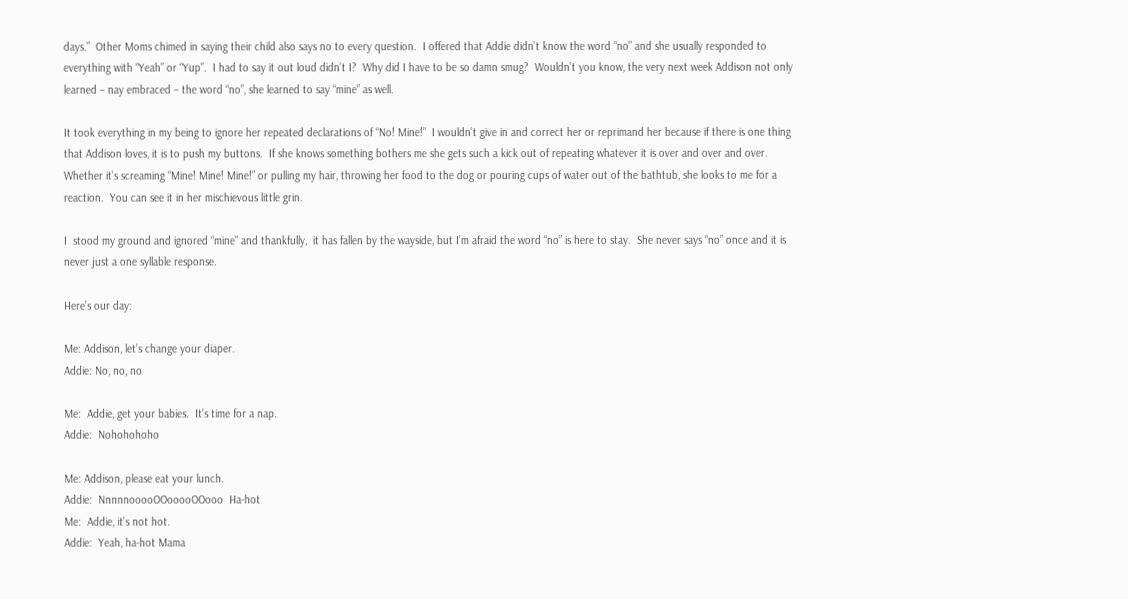days.”  Other Moms chimed in saying their child also says no to every question.  I offered that Addie didn’t know the word “no” and she usually responded to everything with “Yeah” or “Yup”.  I had to say it out loud didn’t I?  Why did I have to be so damn smug?  Wouldn’t you know, the very next week Addison not only learned – nay embraced – the word “no”, she learned to say “mine” as well.

It took everything in my being to ignore her repeated declarations of “No! Mine!”  I wouldn’t give in and correct her or reprimand her because if there is one thing that Addison loves, it is to push my buttons.  If she knows something bothers me she gets such a kick out of repeating whatever it is over and over and over.  Whether it’s screaming “Mine! Mine! Mine!” or pulling my hair, throwing her food to the dog or pouring cups of water out of the bathtub, she looks to me for a reaction.  You can see it in her mischievous little grin.

I  stood my ground and ignored “mine” and thankfully,  it has fallen by the wayside, but I’m afraid the word “no” is here to stay.  She never says “no” once and it is never just a one syllable response.

Here’s our day:

Me: Addison, let’s change your diaper.
Addie: No, no, no

Me:  Addie, get your babies.  It’s time for a nap.
Addie:  Nohohohoho

Me: Addison, please eat your lunch.
Addie:  NnnnnooooOOooooOOooo  Ha-hot
Me:  Addie, it’s not hot.
Addie:  Yeah, ha-hot Mama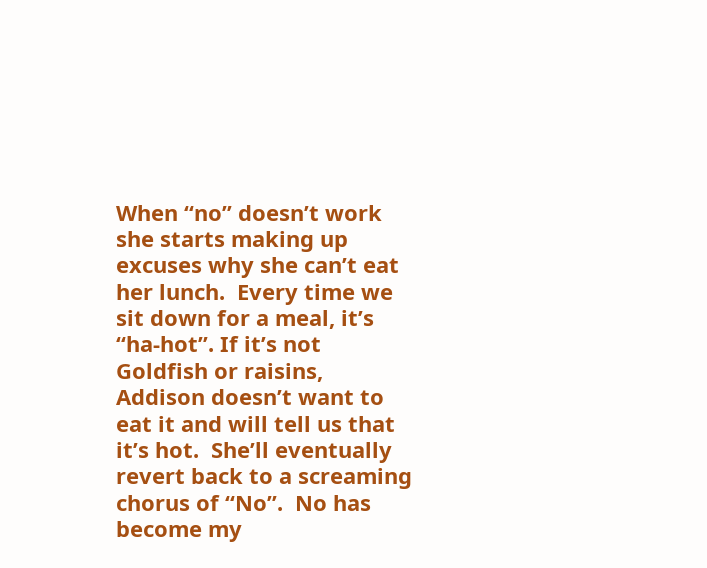When “no” doesn’t work she starts making up excuses why she can’t eat her lunch.  Every time we sit down for a meal, it’s “ha-hot”. If it’s not Goldfish or raisins, Addison doesn’t want to eat it and will tell us that it’s hot.  She’ll eventually revert back to a screaming chorus of “No”.  No has become my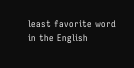least favorite word in the English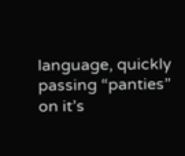language, quickly passing “panties” on it’s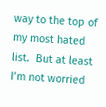way to the top of my most hated list.  But at least I’m not worried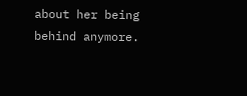about her being behind anymore.